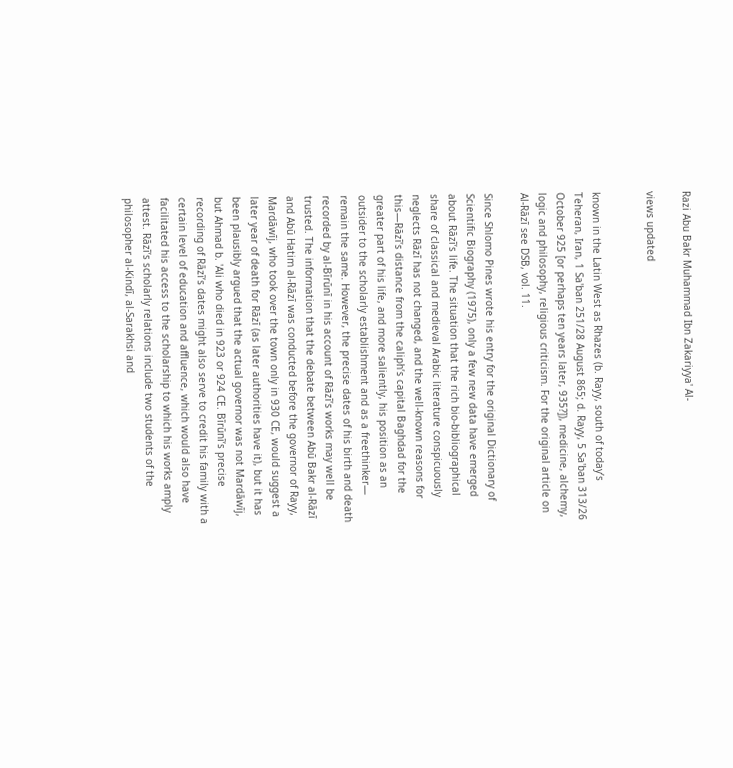Razi Abu Bakr Muhammad Ibn Zakariyya' Al-

views updated


known in the Latin West as Rhazes (b. Rayy, south of today’s Teheran, Iran, 1 Sa'ban 251/28 August 865; d. Rayy, 5 Sa'ban 313/26 October 925 [or perhaps ten years later, 935?]), medicine, alchemy, logic and philosophy, religious criticism. For the original article on Al-Rāzī see DSB, vol. 11.

Since Shlomo Pines wrote his entry for the original Dictionary of Scientific Biography (1975), only a few new data have emerged about Rāzī’s life. The situation that the rich bio-bibliographical share of classical and medieval Arabic literature conspicuously neglects Rāzī has not changed, and the well-known reasons for this—Rāzī’s distance from the caliph’s capital Baghdad for the greater part of his life, and more saliently, his position as an outsider to the scholarly establishment and as a freethinker— remain the same. However, the precise dates of his birth and death recorded by al-Bīrūnī in his account of Rāzī’s works may well be trusted. The information that the debate between Abū Bakr al-Rāzī and Abū Hatim al-Rāzī was conducted before the governor of Rayy, Mardāwīj, who took over the town only in 930 CE, would suggest a later year of death for Rāzī (as later authorities have it), but it has been plausibly argued that the actual governor was not Mardāwīj, but Ahmad b. 'Ali who died in 923 or 924 CE. Bīrūnī’s precise recording of Rāzī’s dates might also serve to credit his family with a certain level of education and affluence, which would also have facilitated his access to the scholarship to which his works amply attest. Rāzī’s scholarly relations include two students of the philosopher al-Kindī, al-Sarakhsi and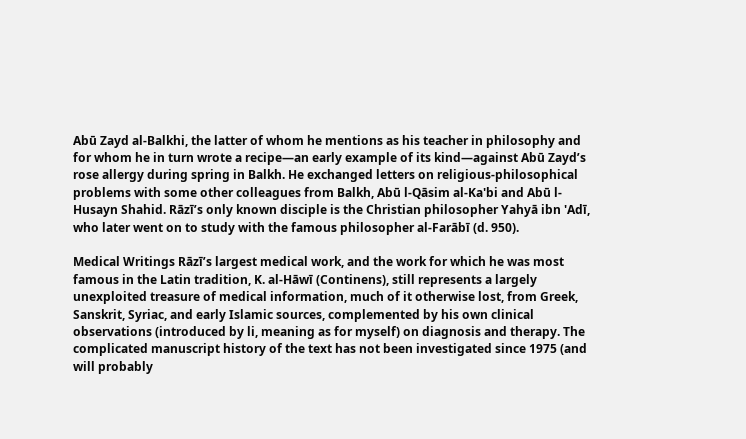Abū Zayd al-Balkhi, the latter of whom he mentions as his teacher in philosophy and for whom he in turn wrote a recipe—an early example of its kind—against Abū Zayd’s rose allergy during spring in Balkh. He exchanged letters on religious-philosophical problems with some other colleagues from Balkh, Abū l-Qāsim al-Ka'bi and Abū l-Husayn Shahid. Rāzī’s only known disciple is the Christian philosopher Yahyā ibn 'Adī, who later went on to study with the famous philosopher al-Farābī (d. 950).

Medical Writings Rāzī’s largest medical work, and the work for which he was most famous in the Latin tradition, K. al-Hāwī (Continens), still represents a largely unexploited treasure of medical information, much of it otherwise lost, from Greek, Sanskrit, Syriac, and early Islamic sources, complemented by his own clinical observations (introduced by li, meaning as for myself) on diagnosis and therapy. The complicated manuscript history of the text has not been investigated since 1975 (and will probably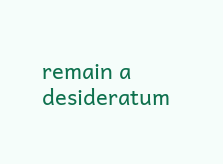remain a desideratum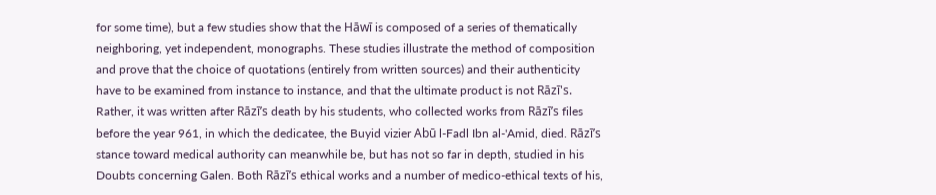for some time), but a few studies show that the Hāwī is composed of a series of thematically neighboring, yet independent, monographs. These studies illustrate the method of composition and prove that the choice of quotations (entirely from written sources) and their authenticity have to be examined from instance to instance, and that the ultimate product is not Rāzī's. Rather, it was written after Rāzī’s death by his students, who collected works from Rāzī’s files before the year 961, in which the dedicatee, the Buyid vizier Abū l-Fadl Ibn al-'Amid, died. Rāzī’s stance toward medical authority can meanwhile be, but has not so far in depth, studied in his Doubts concerning Galen. Both Rāzī’s ethical works and a number of medico-ethical texts of his,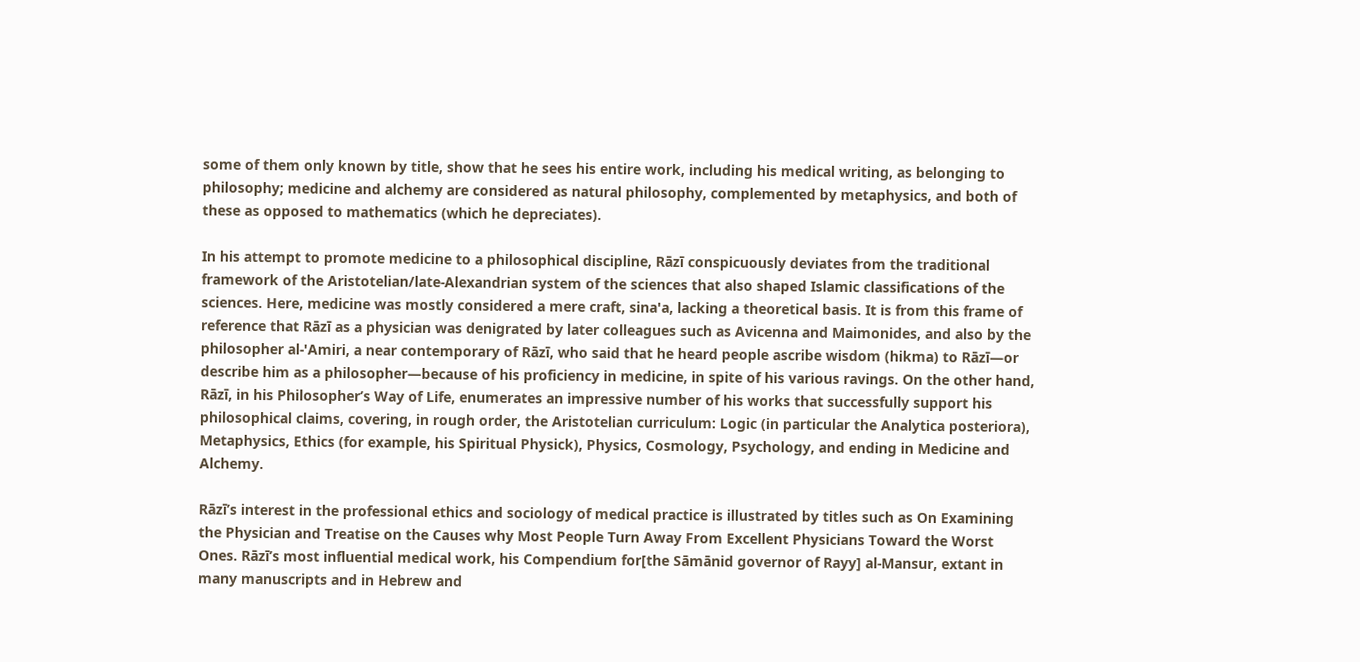some of them only known by title, show that he sees his entire work, including his medical writing, as belonging to philosophy; medicine and alchemy are considered as natural philosophy, complemented by metaphysics, and both of these as opposed to mathematics (which he depreciates).

In his attempt to promote medicine to a philosophical discipline, Rāzī conspicuously deviates from the traditional framework of the Aristotelian/late-Alexandrian system of the sciences that also shaped Islamic classifications of the sciences. Here, medicine was mostly considered a mere craft, sina'a, lacking a theoretical basis. It is from this frame of reference that Rāzī as a physician was denigrated by later colleagues such as Avicenna and Maimonides, and also by the philosopher al-'Amiri, a near contemporary of Rāzī, who said that he heard people ascribe wisdom (hikma) to Rāzī—or describe him as a philosopher—because of his proficiency in medicine, in spite of his various ravings. On the other hand, Rāzī, in his Philosopher’s Way of Life, enumerates an impressive number of his works that successfully support his philosophical claims, covering, in rough order, the Aristotelian curriculum: Logic (in particular the Analytica posteriora), Metaphysics, Ethics (for example, his Spiritual Physick), Physics, Cosmology, Psychology, and ending in Medicine and Alchemy.

Rāzī’s interest in the professional ethics and sociology of medical practice is illustrated by titles such as On Examining the Physician and Treatise on the Causes why Most People Turn Away From Excellent Physicians Toward the Worst Ones. Rāzī’s most influential medical work, his Compendium for[the Sāmānid governor of Rayy] al-Mansur, extant in many manuscripts and in Hebrew and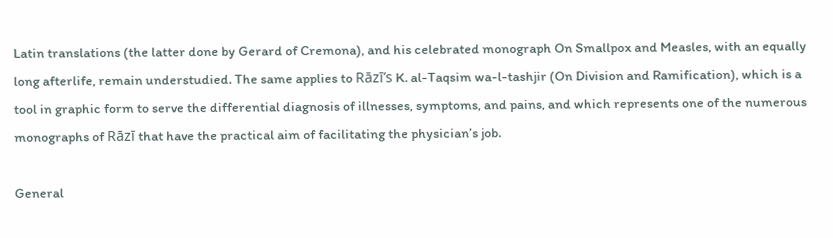Latin translations (the latter done by Gerard of Cremona), and his celebrated monograph On Smallpox and Measles, with an equally long afterlife, remain understudied. The same applies to Rāzī’s K. al-Taqsim wa-l-tashjir (On Division and Ramification), which is a tool in graphic form to serve the differential diagnosis of illnesses, symptoms, and pains, and which represents one of the numerous monographs of Rāzī that have the practical aim of facilitating the physician’s job.

General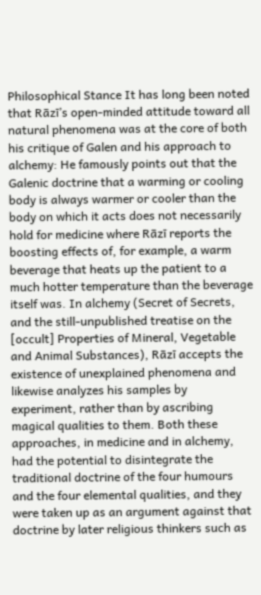Philosophical Stance It has long been noted that Rāzī’s open-minded attitude toward all natural phenomena was at the core of both his critique of Galen and his approach to alchemy: He famously points out that the Galenic doctrine that a warming or cooling body is always warmer or cooler than the body on which it acts does not necessarily hold for medicine where Rāzī reports the boosting effects of, for example, a warm beverage that heats up the patient to a much hotter temperature than the beverage itself was. In alchemy (Secret of Secrets, and the still-unpublished treatise on the [occult] Properties of Mineral, Vegetable and Animal Substances), Rāzī accepts the existence of unexplained phenomena and likewise analyzes his samples by experiment, rather than by ascribing magical qualities to them. Both these approaches, in medicine and in alchemy, had the potential to disintegrate the traditional doctrine of the four humours and the four elemental qualities, and they were taken up as an argument against that doctrine by later religious thinkers such as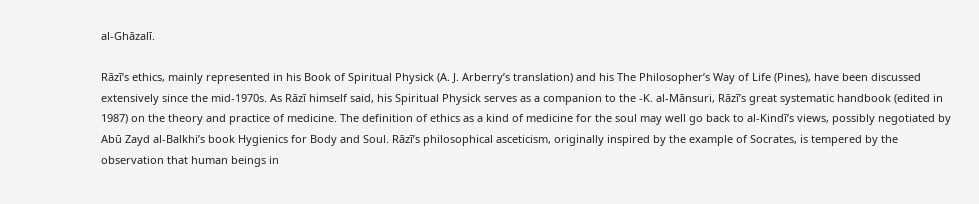al-Ghāzalī.

Rāzī’s ethics, mainly represented in his Book of Spiritual Physick (A. J. Arberry’s translation) and his The Philosopher’s Way of Life (Pines), have been discussed extensively since the mid-1970s. As Rāzī himself said, his Spiritual Physick serves as a companion to the -K. al-Mānsuri, Rāzī’s great systematic handbook (edited in 1987) on the theory and practice of medicine. The definition of ethics as a kind of medicine for the soul may well go back to al-Kindī’s views, possibly negotiated by Abū Zayd al-Balkhi’s book Hygienics for Body and Soul. Rāzī’s philosophical asceticism, originally inspired by the example of Socrates, is tempered by the observation that human beings in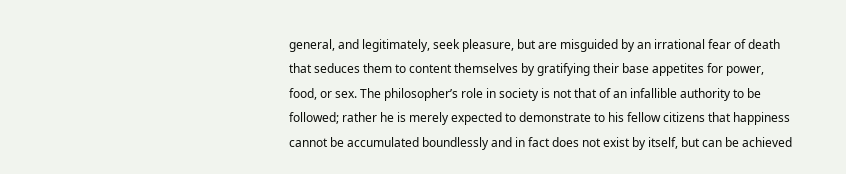general, and legitimately, seek pleasure, but are misguided by an irrational fear of death that seduces them to content themselves by gratifying their base appetites for power, food, or sex. The philosopher’s role in society is not that of an infallible authority to be followed; rather he is merely expected to demonstrate to his fellow citizens that happiness cannot be accumulated boundlessly and in fact does not exist by itself, but can be achieved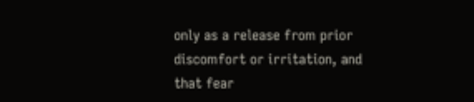only as a release from prior discomfort or irritation, and that fear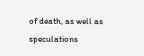of death, as well as speculations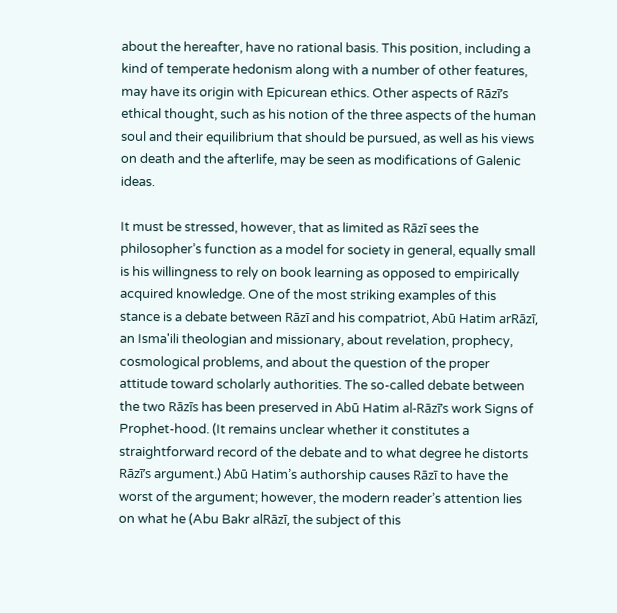about the hereafter, have no rational basis. This position, including a kind of temperate hedonism along with a number of other features, may have its origin with Epicurean ethics. Other aspects of Rāzī’s ethical thought, such as his notion of the three aspects of the human soul and their equilibrium that should be pursued, as well as his views on death and the afterlife, may be seen as modifications of Galenic ideas.

It must be stressed, however, that as limited as Rāzī sees the philosopher’s function as a model for society in general, equally small is his willingness to rely on book learning as opposed to empirically acquired knowledge. One of the most striking examples of this stance is a debate between Rāzī and his compatriot, Abū Hatim arRāzī, an Isma'ili theologian and missionary, about revelation, prophecy, cosmological problems, and about the question of the proper attitude toward scholarly authorities. The so-called debate between the two Rāzīs has been preserved in Abū Hatim al-Rāzī’s work Signs of Prophet-hood. (It remains unclear whether it constitutes a straightforward record of the debate and to what degree he distorts Rāzī’s argument.) Abū Hatim’s authorship causes Rāzī to have the worst of the argument; however, the modern reader’s attention lies on what he (Abu Bakr alRāzī, the subject of this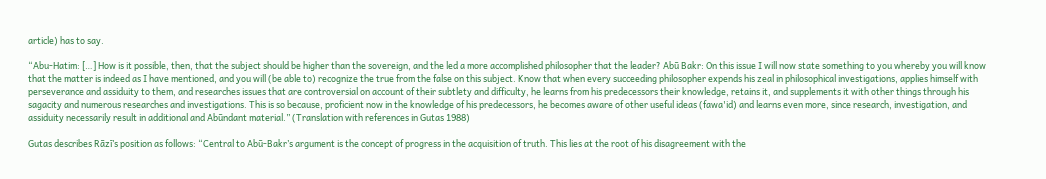article) has to say.

“Abu-Hatim: […] How is it possible, then, that the subject should be higher than the sovereign, and the led a more accomplished philosopher that the leader? Abū Bakr: On this issue I will now state something to you whereby you will know that the matter is indeed as I have mentioned, and you will (be able to) recognize the true from the false on this subject. Know that when every succeeding philosopher expends his zeal in philosophical investigations, applies himself with perseverance and assiduity to them, and researches issues that are controversial on account of their subtlety and difficulty, he learns from his predecessors their knowledge, retains it, and supplements it with other things through his sagacity and numerous researches and investigations. This is so because, proficient now in the knowledge of his predecessors, he becomes aware of other useful ideas (fawa'id) and learns even more, since research, investigation, and assiduity necessarily result in additional and Abūndant material.” (Translation with references in Gutas 1988)

Gutas describes Rāzī’s position as follows: “Central to Abū-Bakr’s argument is the concept of progress in the acquisition of truth. This lies at the root of his disagreement with the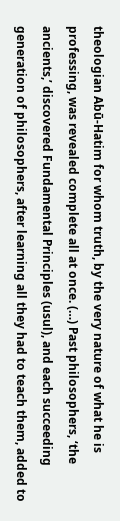theologian Abū-Hatim for whom truth, by the very nature of what he is professing, was revealed complete all at once. (…) Past philosophers, ‘the ancients,’ discovered Fundamental Principles (usul), and each succeeding generation of philosophers, after learning all they had to teach them, added to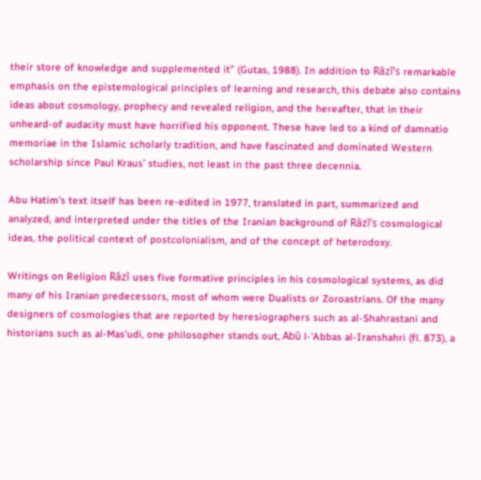their store of knowledge and supplemented it” (Gutas, 1988). In addition to Rāzī’s remarkable emphasis on the epistemological principles of learning and research, this debate also contains ideas about cosmology, prophecy and revealed religion, and the hereafter, that in their unheard-of audacity must have horrified his opponent. These have led to a kind of damnatio memoriae in the Islamic scholarly tradition, and have fascinated and dominated Western scholarship since Paul Kraus’ studies, not least in the past three decennia.

Abu Hatim’s text itself has been re-edited in 1977, translated in part, summarized and analyzed, and interpreted under the titles of the Iranian background of Rāzī’s cosmological ideas, the political context of postcolonialism, and of the concept of heterodoxy.

Writings on Religion Rāzī uses five formative principles in his cosmological systems, as did many of his Iranian predecessors, most of whom were Dualists or Zoroastrians. Of the many designers of cosmologies that are reported by heresiographers such as al-Shahrastani and historians such as al-Mas'udi, one philosopher stands out, Abū l-'Abbas al-Iranshahri (fl. 873), a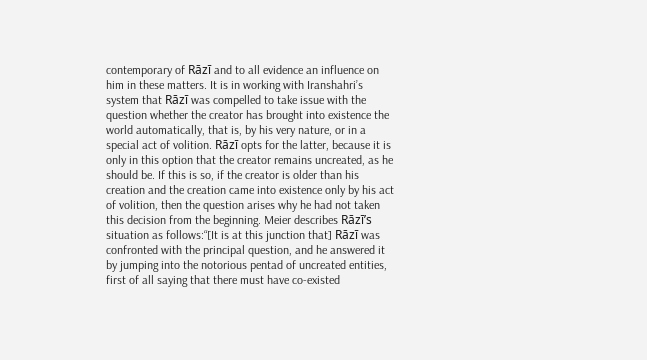contemporary of Rāzī and to all evidence an influence on him in these matters. It is in working with Iranshahri’s system that Rāzī was compelled to take issue with the question whether the creator has brought into existence the world automatically, that is, by his very nature, or in a special act of volition. Rāzī opts for the latter, because it is only in this option that the creator remains uncreated, as he should be. If this is so, if the creator is older than his creation and the creation came into existence only by his act of volition, then the question arises why he had not taken this decision from the beginning. Meier describes Rāzī’s situation as follows:“[It is at this junction that] Rāzī was confronted with the principal question, and he answered it by jumping into the notorious pentad of uncreated entities, first of all saying that there must have co-existed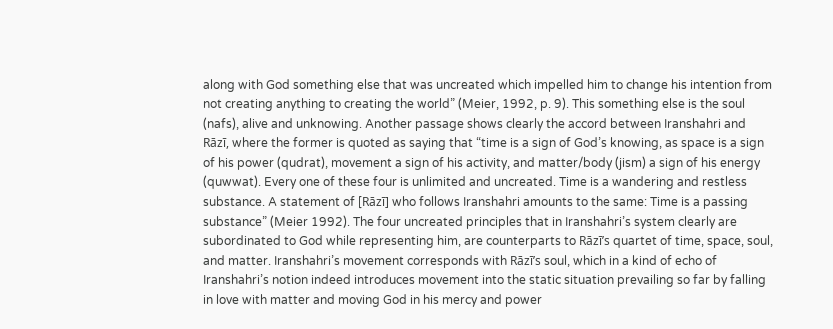along with God something else that was uncreated which impelled him to change his intention from not creating anything to creating the world” (Meier, 1992, p. 9). This something else is the soul (nafs), alive and unknowing. Another passage shows clearly the accord between Iranshahri and Rāzī, where the former is quoted as saying that “time is a sign of God’s knowing, as space is a sign of his power (qudrat), movement a sign of his activity, and matter/body (jism) a sign of his energy (quwwat). Every one of these four is unlimited and uncreated. Time is a wandering and restless substance. A statement of [Rāzī] who follows Iranshahri amounts to the same: Time is a passing substance” (Meier 1992). The four uncreated principles that in Iranshahri’s system clearly are subordinated to God while representing him, are counterparts to Rāzī’s quartet of time, space, soul, and matter. Iranshahri’s movement corresponds with Rāzī’s soul, which in a kind of echo of Iranshahri’s notion indeed introduces movement into the static situation prevailing so far by falling in love with matter and moving God in his mercy and power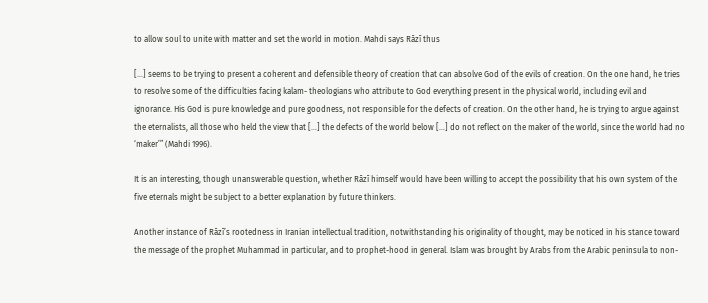to allow soul to unite with matter and set the world in motion. Mahdi says Rāzī thus

[…] seems to be trying to present a coherent and defensible theory of creation that can absolve God of the evils of creation. On the one hand, he tries to resolve some of the difficulties facing kalam- theologians who attribute to God everything present in the physical world, including evil and ignorance. His God is pure knowledge and pure goodness, not responsible for the defects of creation. On the other hand, he is trying to argue against the eternalists, all those who held the view that […] the defects of the world below […] do not reflect on the maker of the world, since the world had no ‘maker’” (Mahdi 1996).

It is an interesting, though unanswerable question, whether Rāzī himself would have been willing to accept the possibility that his own system of the five eternals might be subject to a better explanation by future thinkers.

Another instance of Rāzī’s rootedness in Iranian intellectual tradition, notwithstanding his originality of thought, may be noticed in his stance toward the message of the prophet Muhammad in particular, and to prophet-hood in general. Islam was brought by Arabs from the Arabic peninsula to non-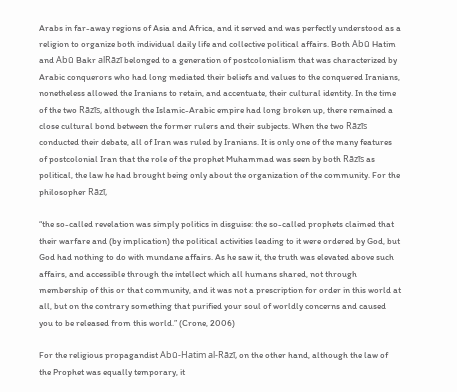Arabs in far-away regions of Asia and Africa, and it served and was perfectly understood as a religion to organize both individual daily life and collective political affairs. Both Abū Hatim and Abū Bakr alRāzī belonged to a generation of postcolonialism that was characterized by Arabic conquerors who had long mediated their beliefs and values to the conquered Iranians, nonetheless allowed the Iranians to retain, and accentuate, their cultural identity. In the time of the two Rāzīs, although the Islamic-Arabic empire had long broken up, there remained a close cultural bond between the former rulers and their subjects. When the two Rāzīs conducted their debate, all of Iran was ruled by Iranians. It is only one of the many features of postcolonial Iran that the role of the prophet Muhammad was seen by both Rāzīs as political, the law he had brought being only about the organization of the community. For the philosopher Rāzī,

“the so-called revelation was simply politics in disguise: the so-called prophets claimed that their warfare and (by implication) the political activities leading to it were ordered by God, but God had nothing to do with mundane affairs. As he saw it, the truth was elevated above such affairs, and accessible through the intellect which all humans shared, not through membership of this or that community, and it was not a prescription for order in this world at all, but on the contrary something that purified your soul of worldly concerns and caused you to be released from this world.” (Crone, 2006)

For the religious propagandist Abū-Hatim al-Rāzī, on the other hand, although the law of the Prophet was equally temporary, it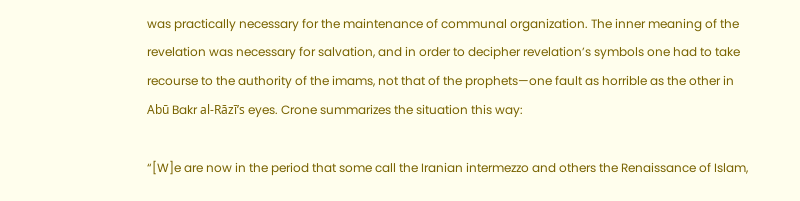was practically necessary for the maintenance of communal organization. The inner meaning of the revelation was necessary for salvation, and in order to decipher revelation’s symbols one had to take recourse to the authority of the imams, not that of the prophets—one fault as horrible as the other in Abū Bakr al-Rāzī’s eyes. Crone summarizes the situation this way:

“[W]e are now in the period that some call the Iranian intermezzo and others the Renaissance of Islam,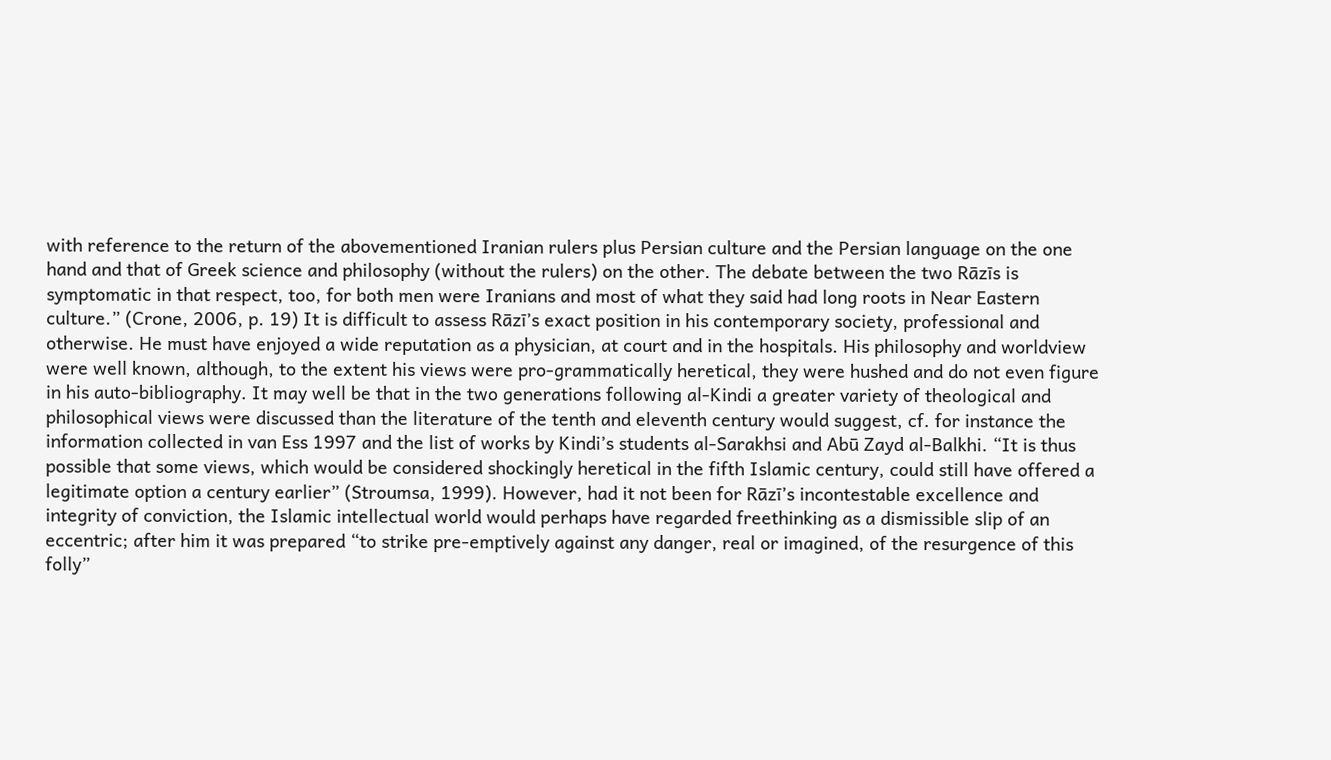with reference to the return of the abovementioned Iranian rulers plus Persian culture and the Persian language on the one hand and that of Greek science and philosophy (without the rulers) on the other. The debate between the two Rāzīs is symptomatic in that respect, too, for both men were Iranians and most of what they said had long roots in Near Eastern culture.” (Crone, 2006, p. 19) It is difficult to assess Rāzī’s exact position in his contemporary society, professional and otherwise. He must have enjoyed a wide reputation as a physician, at court and in the hospitals. His philosophy and worldview were well known, although, to the extent his views were pro-grammatically heretical, they were hushed and do not even figure in his auto-bibliography. It may well be that in the two generations following al-Kindi a greater variety of theological and philosophical views were discussed than the literature of the tenth and eleventh century would suggest, cf. for instance the information collected in van Ess 1997 and the list of works by Kindi’s students al-Sarakhsi and Abū Zayd al-Balkhi. “It is thus possible that some views, which would be considered shockingly heretical in the fifth Islamic century, could still have offered a legitimate option a century earlier” (Stroumsa, 1999). However, had it not been for Rāzī’s incontestable excellence and integrity of conviction, the Islamic intellectual world would perhaps have regarded freethinking as a dismissible slip of an eccentric; after him it was prepared “to strike pre-emptively against any danger, real or imagined, of the resurgence of this folly”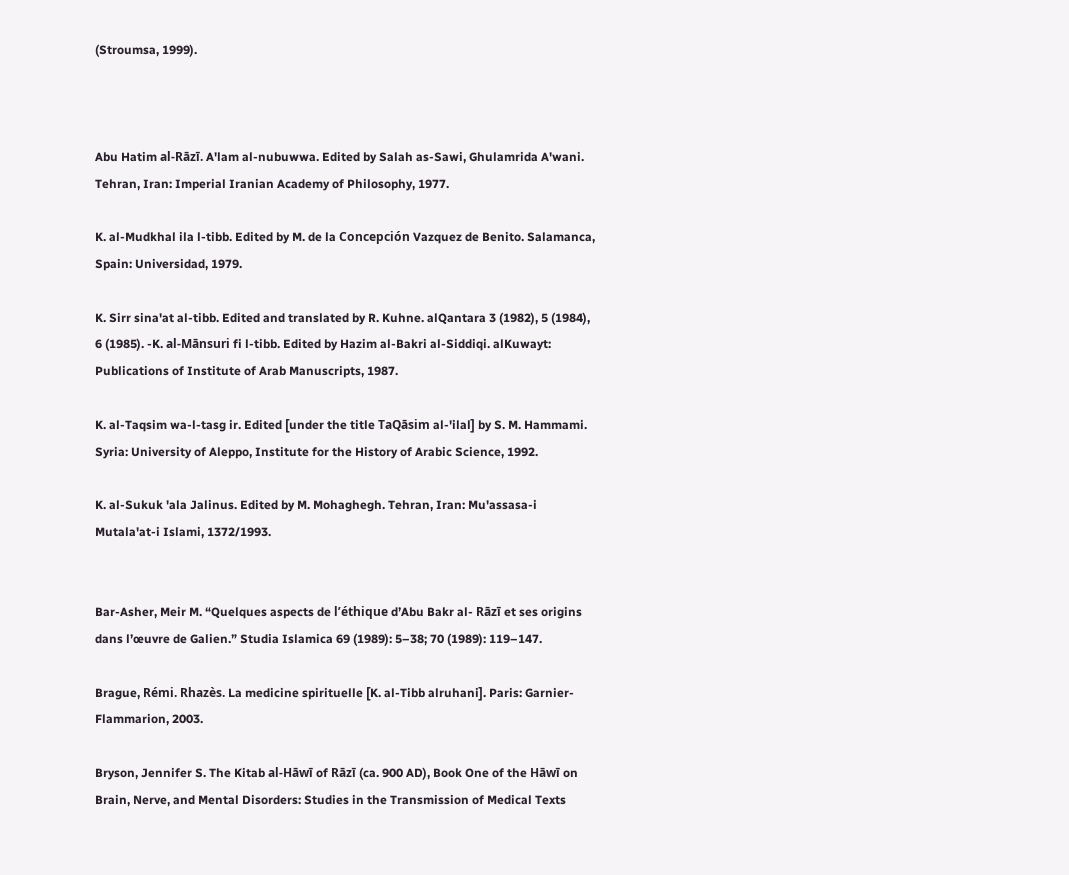(Stroumsa, 1999).



Abu Hatim al-Rāzī. A'lam al-nubuwwa. Edited by Salah as-Sawi, Ghulamrida A'wani. Tehran, Iran: Imperial Iranian Academy of Philosophy, 1977.

K. al-Mudkhal ila l-tibb. Edited by M. de la Concepción Vazquez de Benito. Salamanca, Spain: Universidad, 1979.

K. Sirr sina'at al-tibb. Edited and translated by R. Kuhne. alQantara 3 (1982), 5 (1984), 6 (1985). -K. al-Mānsuri fi l-tibb. Edited by Hazim al-Bakri al-Siddiqi. alKuwayt: Publications of Institute of Arab Manuscripts, 1987.

K. al-Taqsim wa-l-tasg ir. Edited [under the title TaQāsim al-'ilal] by S. M. Hammami. Syria: University of Aleppo, Institute for the History of Arabic Science, 1992.

K. al-Sukuk 'ala Jalinus. Edited by M. Mohaghegh. Tehran, Iran: Mu'assasa-i Mutala'at-i Islami, 1372/1993.


Bar-Asher, Meir M. “Quelques aspects de l’éthique d’Abu Bakr al- Rāzī et ses origins dans l’œuvre de Galien.” Studia Islamica 69 (1989): 5–38; 70 (1989): 119–147.

Brague, Rémi. Rhazès. La medicine spirituelle [K. al-Tibb alruhani]. Paris: Garnier-Flammarion, 2003.

Bryson, Jennifer S. The Kitab al-Hāwī of Rāzī (ca. 900 AD), Book One of the Hāwī on Brain, Nerve, and Mental Disorders: Studies in the Transmission of Medical Texts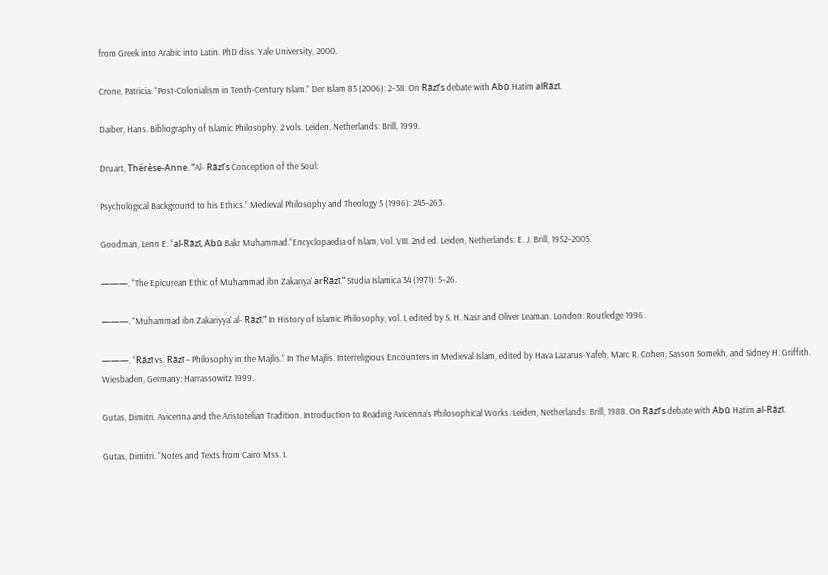from Greek into Arabic into Latin. PhD diss. Yale University, 2000.

Crone, Patricia. “Post-Colonialism in Tenth-Century Islam.” Der Islam 83 (2006): 2–38. On Rāzī’s debate with Abū Hatim alRāzī.

Daiber, Hans. Bibliography of Islamic Philosophy. 2 vols. Leiden, Netherlands: Brill, 1999.

Druart, Thérèse-Anne. “Al- Rāzī’s Conception of the Soul:

Psychological Background to his Ethics.” Medieval Philosophy and Theology 5 (1996): 245–263.

Goodman, Lenn E. “al-Rāzī, Abū Bakr Muhammad.“Encyclopaedia of Islam, Vol. VIII. 2nd ed. Leiden, Netherlands: E. J. Brill, 1952–2005.

———. “The Epicurean Ethic of Muhammad ibn Zakariya' arRāzī.” Studia Islamica 34 (1971): 5–26.

———. “Muhammad ibn Zakariyya' al- Rāzī.” In History of Islamic Philosophy, vol. I, edited by S. H. Nasr and Oliver Leaman. London: Routledge 1996.

———. “Rāzī vs. Rāzī – Philosophy in the Majlis.” In The Majlis. Interreligious Encounters in Medieval Islam, edited by Hava Lazarus-Yafeh, Marc R. Cohen, Sasson Somekh, and Sidney H. Griffith. Wiesbaden, Germany: Harrassowitz 1999.

Gutas, Dimitri. Avicenna and the Aristotelian Tradition. Introduction to Reading Avicenna’s Philosophical Works. Leiden, Netherlands: Brill, 1988. On Rāzī’s debate with Abū Hatim al-Rāzī.

Gutas, Dimitri. “Notes and Texts from Cairo Mss. I.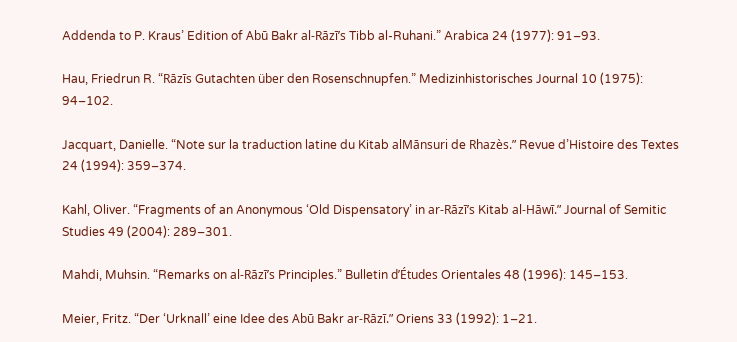Addenda to P. Kraus’ Edition of Abū Bakr al-Rāzī’s Tibb al-Ruhani.” Arabica 24 (1977): 91–93.

Hau, Friedrun R. “Rāzīs Gutachten über den Rosenschnupfen.” Medizinhistorisches Journal 10 (1975): 94–102.

Jacquart, Danielle. “Note sur la traduction latine du Kitab alMānsuri de Rhazès.” Revue d’Histoire des Textes 24 (1994): 359–374.

Kahl, Oliver. “Fragments of an Anonymous ‘Old Dispensatory’ in ar-Rāzī’s Kitab al-Hāwī.” Journal of Semitic Studies 49 (2004): 289–301.

Mahdi, Muhsin. “Remarks on al-Rāzī’s Principles.” Bulletin d’Études Orientales 48 (1996): 145–153.

Meier, Fritz. “Der ‘Urknall’ eine Idee des Abū Bakr ar-Rāzī.” Oriens 33 (1992): 1–21.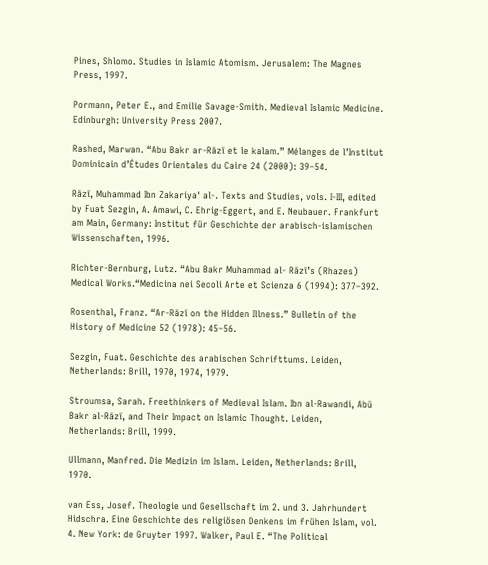Pines, Shlomo. Studies in Islamic Atomism. Jerusalem: The Magnes Press, 1997.

Pormann, Peter E., and Emilie Savage-Smith. Medieval Islamic Medicine. Edinburgh: University Press 2007.

Rashed, Marwan. “Abu Bakr ar-Rāzī et le kalam.” Mélanges de l’Institut Dominicain d’Études Orientales du Caire 24 (2000): 39–54.

Rāzī, Muhammad Ibn Zakariya' al-. Texts and Studies, vols. I-III, edited by Fuat Sezgin, A. Amawi, C. Ehrig-Eggert, and E. Neubauer. Frankfurt am Main, Germany: Institut für Geschichte der arabisch-islamischen Wissenschaften, 1996.

Richter-Bernburg, Lutz. “Abu Bakr Muhammad al- Rāzī’s (Rhazes) Medical Works.“Medicina nei Secoli Arte et Scienza 6 (1994): 377–392.

Rosenthal, Franz. “Ar-Rāzī on the Hidden Illness.” Bulletin of the History of Medicine 52 (1978): 45–56.

Sezgin, Fuat. Geschichte des arabischen Schrifttums. Leiden, Netherlands: Brill, 1970, 1974, 1979.

Stroumsa, Sarah. Freethinkers of Medieval Islam. Ibn al-Rawandi, Abū Bakr al-Rāzī, and Their Impact on Islamic Thought. Leiden, Netherlands: Brill, 1999.

Ullmann, Manfred. Die Medizin im Islam. Leiden, Netherlands: Brill, 1970.

van Ess, Josef. Theologie und Gesellschaft im 2. und 3. Jahrhundert Hidschra. Eine Geschichte des religiösen Denkens im frühen Islam, vol. 4. New York: de Gruyter 1997. Walker, Paul E. “The Political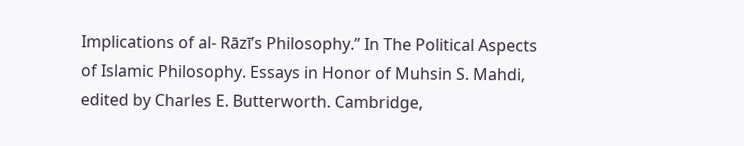Implications of al- Rāzī’s Philosophy.” In The Political Aspects of Islamic Philosophy. Essays in Honor of Muhsin S. Mahdi, edited by Charles E. Butterworth. Cambridge,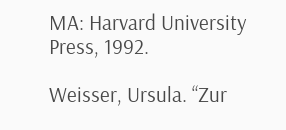MA: Harvard University Press, 1992.

Weisser, Ursula. “Zur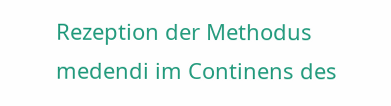Rezeption der Methodus medendi im Continens des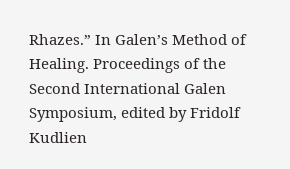Rhazes.” In Galen’s Method of Healing. Proceedings of the Second International Galen Symposium, edited by Fridolf Kudlien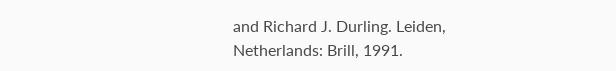and Richard J. Durling. Leiden, Netherlands: Brill, 1991.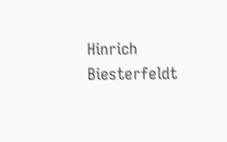Hinrich Biesterfeldt